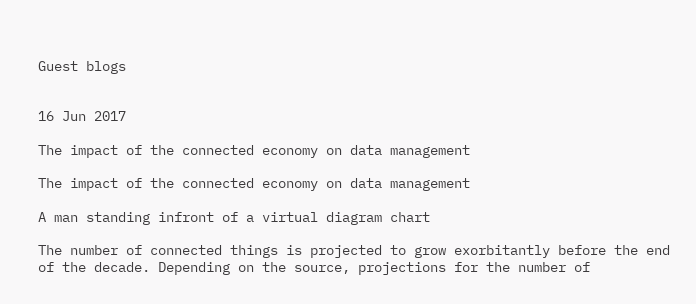Guest blogs


16 Jun 2017

The impact of the connected economy on data management

The impact of the connected economy on data management

A man standing infront of a virtual diagram chart

The number of connected things is projected to grow exorbitantly before the end of the decade. Depending on the source, projections for the number of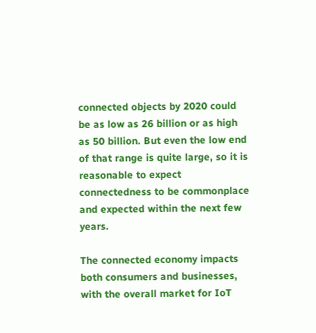connected objects by 2020 could be as low as 26 billion or as high as 50 billion. But even the low end of that range is quite large, so it is reasonable to expect connectedness to be commonplace and expected within the next few years.

The connected economy impacts both consumers and businesses, with the overall market for IoT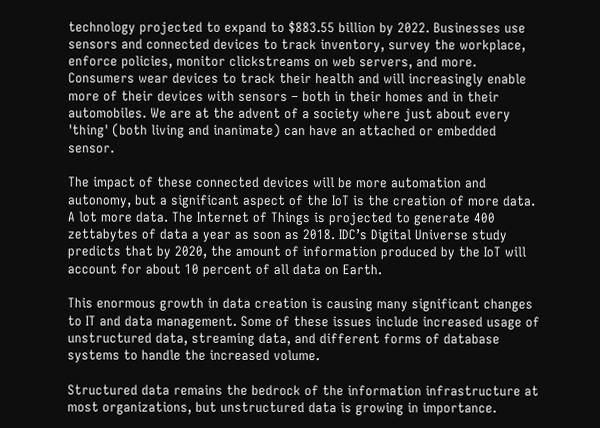technology projected to expand to $883.55 billion by 2022. Businesses use sensors and connected devices to track inventory, survey the workplace, enforce policies, monitor clickstreams on web servers, and more. Consumers wear devices to track their health and will increasingly enable more of their devices with sensors – both in their homes and in their automobiles. We are at the advent of a society where just about every 'thing' (both living and inanimate) can have an attached or embedded sensor.

The impact of these connected devices will be more automation and autonomy, but a significant aspect of the IoT is the creation of more data. A lot more data. The Internet of Things is projected to generate 400 zettabytes of data a year as soon as 2018. IDC’s Digital Universe study predicts that by 2020, the amount of information produced by the IoT will account for about 10 percent of all data on Earth.

This enormous growth in data creation is causing many significant changes to IT and data management. Some of these issues include increased usage of unstructured data, streaming data, and different forms of database systems to handle the increased volume.

Structured data remains the bedrock of the information infrastructure at most organizations, but unstructured data is growing in importance.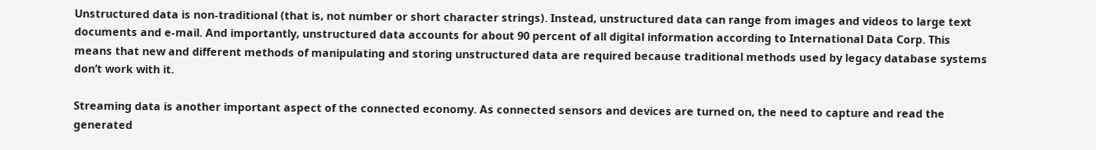Unstructured data is non-traditional (that is, not number or short character strings). Instead, unstructured data can range from images and videos to large text documents and e-mail. And importantly, unstructured data accounts for about 90 percent of all digital information according to International Data Corp. This means that new and different methods of manipulating and storing unstructured data are required because traditional methods used by legacy database systems don’t work with it.

Streaming data is another important aspect of the connected economy. As connected sensors and devices are turned on, the need to capture and read the generated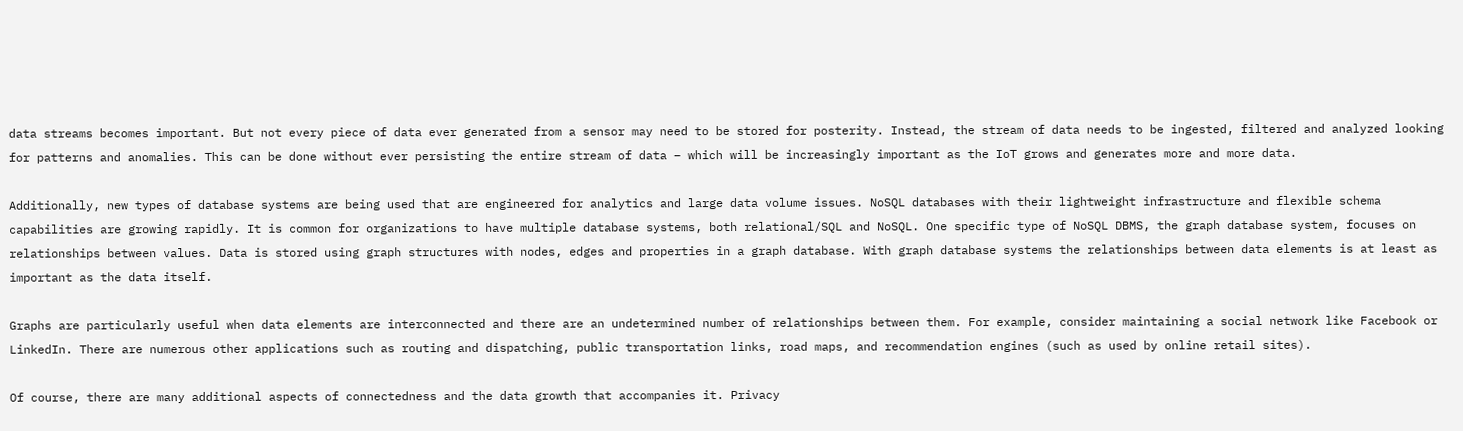data streams becomes important. But not every piece of data ever generated from a sensor may need to be stored for posterity. Instead, the stream of data needs to be ingested, filtered and analyzed looking for patterns and anomalies. This can be done without ever persisting the entire stream of data – which will be increasingly important as the IoT grows and generates more and more data.

Additionally, new types of database systems are being used that are engineered for analytics and large data volume issues. NoSQL databases with their lightweight infrastructure and flexible schema capabilities are growing rapidly. It is common for organizations to have multiple database systems, both relational/SQL and NoSQL. One specific type of NoSQL DBMS, the graph database system, focuses on relationships between values. Data is stored using graph structures with nodes, edges and properties in a graph database. With graph database systems the relationships between data elements is at least as important as the data itself.

Graphs are particularly useful when data elements are interconnected and there are an undetermined number of relationships between them. For example, consider maintaining a social network like Facebook or LinkedIn. There are numerous other applications such as routing and dispatching, public transportation links, road maps, and recommendation engines (such as used by online retail sites).

Of course, there are many additional aspects of connectedness and the data growth that accompanies it. Privacy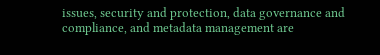issues, security and protection, data governance and compliance, and metadata management are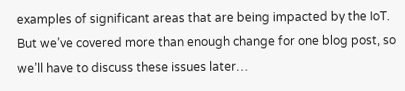examples of significant areas that are being impacted by the IoT. But we’ve covered more than enough change for one blog post, so we’ll have to discuss these issues later…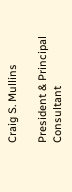Craig S. Mullins

President & Principal Consultant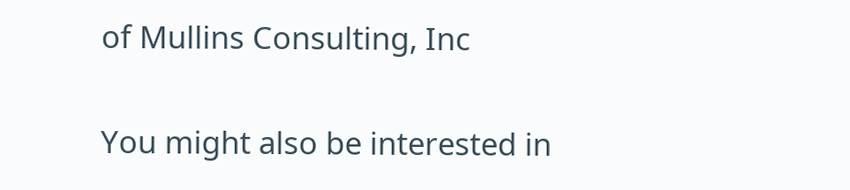of Mullins Consulting, Inc

You might also be interested in